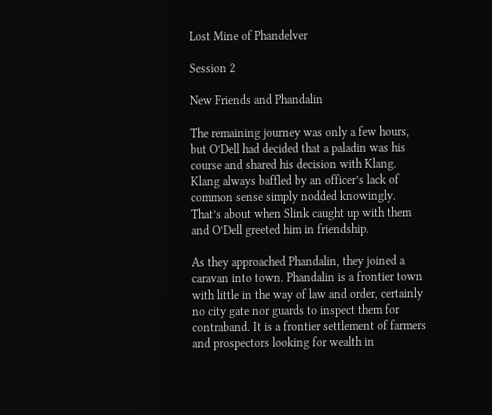Lost Mine of Phandelver

Session 2

New Friends and Phandalin

The remaining journey was only a few hours, but O’Dell had decided that a paladin was his course and shared his decision with Klang. Klang always baffled by an officer’s lack of common sense simply nodded knowingly. That’s about when Slink caught up with them and O’Dell greeted him in friendship.

As they approached Phandalin, they joined a caravan into town. Phandalin is a frontier town with little in the way of law and order, certainly no city gate nor guards to inspect them for contraband. It is a frontier settlement of farmers and prospectors looking for wealth in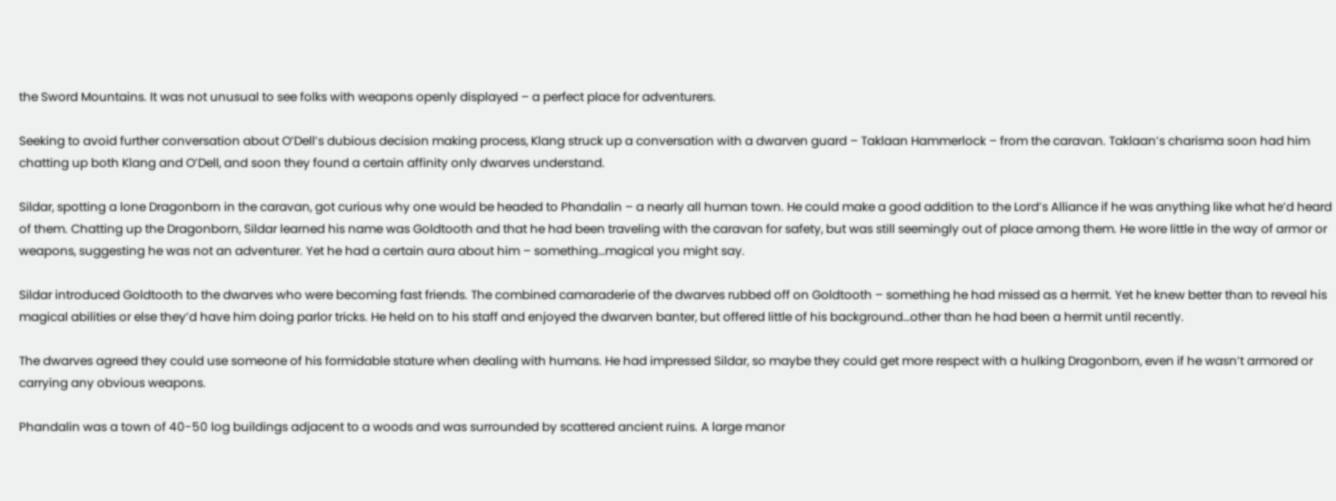the Sword Mountains. It was not unusual to see folks with weapons openly displayed – a perfect place for adventurers.

Seeking to avoid further conversation about O’Dell’s dubious decision making process, Klang struck up a conversation with a dwarven guard – Taklaan Hammerlock – from the caravan. Taklaan’s charisma soon had him chatting up both Klang and O’Dell, and soon they found a certain affinity only dwarves understand.

Sildar, spotting a lone Dragonborn in the caravan, got curious why one would be headed to Phandalin – a nearly all human town. He could make a good addition to the Lord’s Alliance if he was anything like what he’d heard of them. Chatting up the Dragonborn, Sildar learned his name was Goldtooth and that he had been traveling with the caravan for safety, but was still seemingly out of place among them. He wore little in the way of armor or weapons, suggesting he was not an adventurer. Yet he had a certain aura about him – something…magical you might say.

Sildar introduced Goldtooth to the dwarves who were becoming fast friends. The combined camaraderie of the dwarves rubbed off on Goldtooth – something he had missed as a hermit. Yet he knew better than to reveal his magical abilities or else they’d have him doing parlor tricks. He held on to his staff and enjoyed the dwarven banter, but offered little of his background…other than he had been a hermit until recently.

The dwarves agreed they could use someone of his formidable stature when dealing with humans. He had impressed Sildar, so maybe they could get more respect with a hulking Dragonborn, even if he wasn’t armored or carrying any obvious weapons.

Phandalin was a town of 40-50 log buildings adjacent to a woods and was surrounded by scattered ancient ruins. A large manor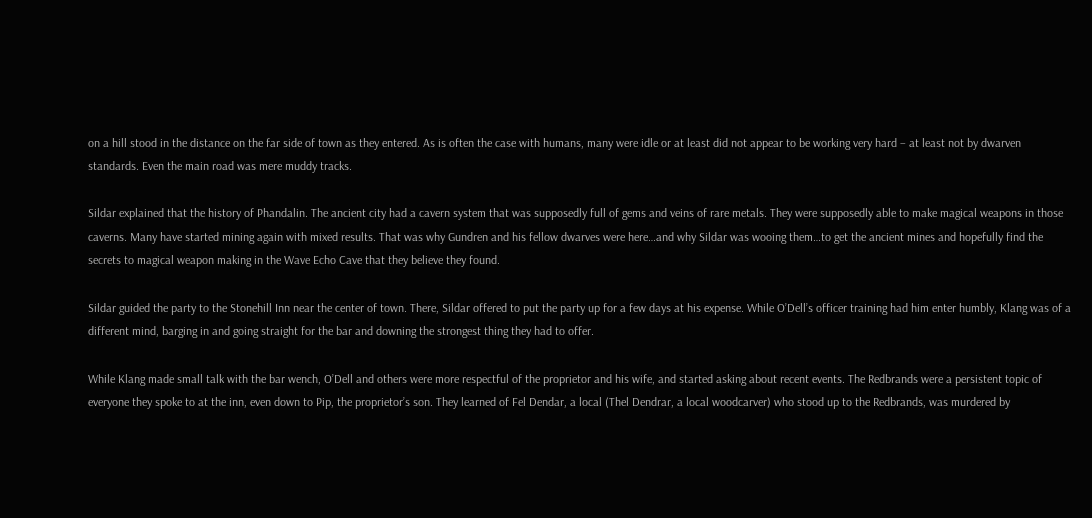on a hill stood in the distance on the far side of town as they entered. As is often the case with humans, many were idle or at least did not appear to be working very hard – at least not by dwarven standards. Even the main road was mere muddy tracks.

Sildar explained that the history of Phandalin. The ancient city had a cavern system that was supposedly full of gems and veins of rare metals. They were supposedly able to make magical weapons in those caverns. Many have started mining again with mixed results. That was why Gundren and his fellow dwarves were here…and why Sildar was wooing them…to get the ancient mines and hopefully find the secrets to magical weapon making in the Wave Echo Cave that they believe they found.

Sildar guided the party to the Stonehill Inn near the center of town. There, Sildar offered to put the party up for a few days at his expense. While O’Dell’s officer training had him enter humbly, Klang was of a different mind, barging in and going straight for the bar and downing the strongest thing they had to offer.

While Klang made small talk with the bar wench, O’Dell and others were more respectful of the proprietor and his wife, and started asking about recent events. The Redbrands were a persistent topic of everyone they spoke to at the inn, even down to Pip, the proprietor’s son. They learned of Fel Dendar, a local (Thel Dendrar, a local woodcarver) who stood up to the Redbrands, was murdered by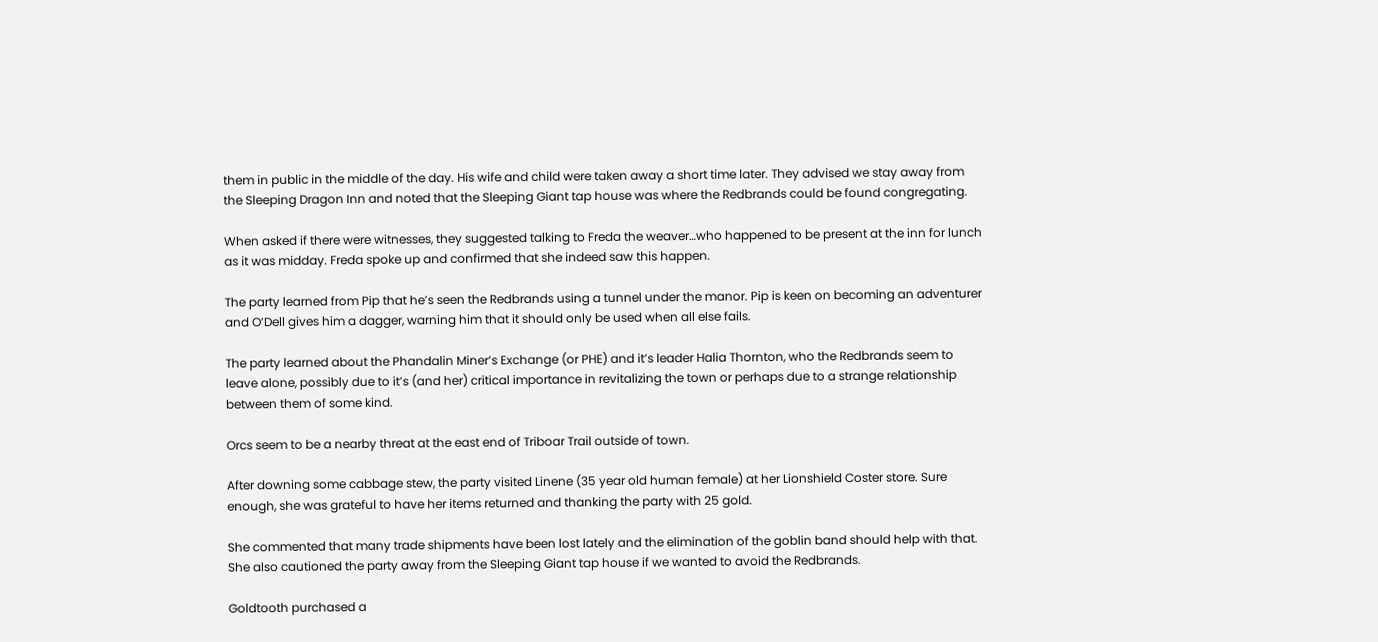them in public in the middle of the day. His wife and child were taken away a short time later. They advised we stay away from the Sleeping Dragon Inn and noted that the Sleeping Giant tap house was where the Redbrands could be found congregating.

When asked if there were witnesses, they suggested talking to Freda the weaver…who happened to be present at the inn for lunch as it was midday. Freda spoke up and confirmed that she indeed saw this happen.

The party learned from Pip that he’s seen the Redbrands using a tunnel under the manor. Pip is keen on becoming an adventurer and O’Dell gives him a dagger, warning him that it should only be used when all else fails.

The party learned about the Phandalin Miner’s Exchange (or PHE) and it’s leader Halia Thornton, who the Redbrands seem to leave alone, possibly due to it’s (and her) critical importance in revitalizing the town or perhaps due to a strange relationship between them of some kind.

Orcs seem to be a nearby threat at the east end of Triboar Trail outside of town.

After downing some cabbage stew, the party visited Linene (35 year old human female) at her Lionshield Coster store. Sure enough, she was grateful to have her items returned and thanking the party with 25 gold.

She commented that many trade shipments have been lost lately and the elimination of the goblin band should help with that. She also cautioned the party away from the Sleeping Giant tap house if we wanted to avoid the Redbrands.

Goldtooth purchased a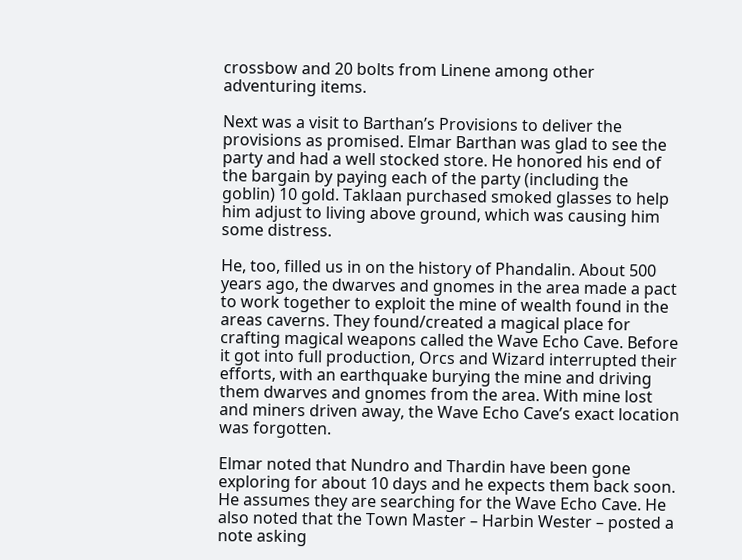crossbow and 20 bolts from Linene among other adventuring items.

Next was a visit to Barthan’s Provisions to deliver the provisions as promised. Elmar Barthan was glad to see the party and had a well stocked store. He honored his end of the bargain by paying each of the party (including the goblin) 10 gold. Taklaan purchased smoked glasses to help him adjust to living above ground, which was causing him some distress.

He, too, filled us in on the history of Phandalin. About 500 years ago, the dwarves and gnomes in the area made a pact to work together to exploit the mine of wealth found in the areas caverns. They found/created a magical place for crafting magical weapons called the Wave Echo Cave. Before it got into full production, Orcs and Wizard interrupted their efforts, with an earthquake burying the mine and driving them dwarves and gnomes from the area. With mine lost and miners driven away, the Wave Echo Cave’s exact location was forgotten.

Elmar noted that Nundro and Thardin have been gone exploring for about 10 days and he expects them back soon. He assumes they are searching for the Wave Echo Cave. He also noted that the Town Master – Harbin Wester – posted a note asking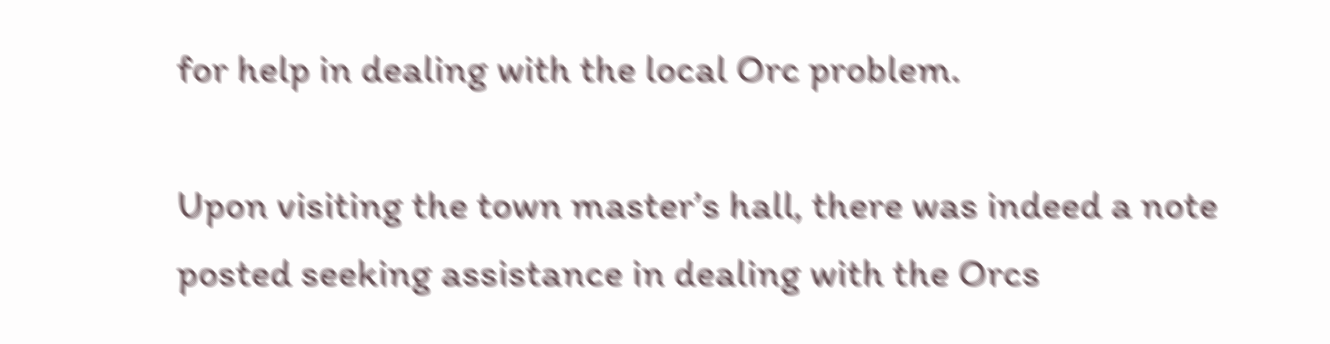for help in dealing with the local Orc problem.

Upon visiting the town master’s hall, there was indeed a note posted seeking assistance in dealing with the Orcs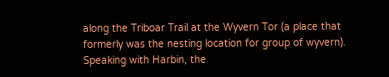along the Triboar Trail at the Wyvern Tor (a place that formerly was the nesting location for group of wyvern). Speaking with Harbin, the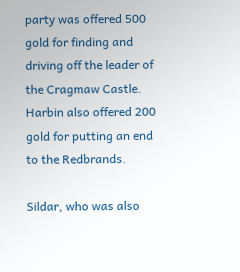party was offered 500 gold for finding and driving off the leader of the Cragmaw Castle. Harbin also offered 200 gold for putting an end to the Redbrands.

Sildar, who was also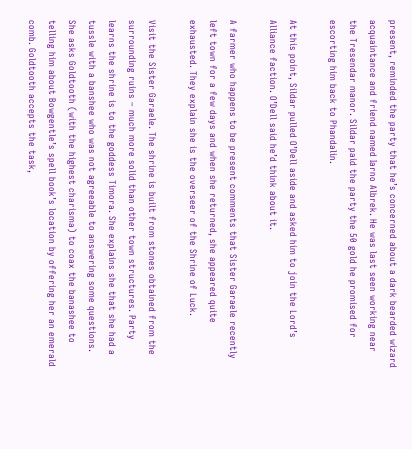present, reminded the party that he’s concerned about a dark bearded wizard acquaintance and friend named Iarno Albrek. He was last seen working near the Tresendar manor. Sildar paid the party the 50 gold he promised for escorting him back to Phandalin.

At this point, Sildar pulled O’Dell aside and asked him to join the Lord’s Alliance faction. O’Dell said he’d think about it.

A farmer who happens to be present comments that Sister Garaele recently left town for a few days and when she returned, she appeared quite exhausted. They explain she is the overseer of the Shrine of Luck.

Visit the Sister Garaele. The shrine is built from stones obtained from the surrounding ruins – much more solid than other town structures. Party learns the shrine is to the goddess Timora. She explains she that she had a tussle with a banshee who was not agreeable to answering some questions. She asks Goldtooth (with the highest charisma) to coax the banashee to telling him about Bowgentle’s spell book’s location by offering her an emerald comb. Goldtooth accepts the task,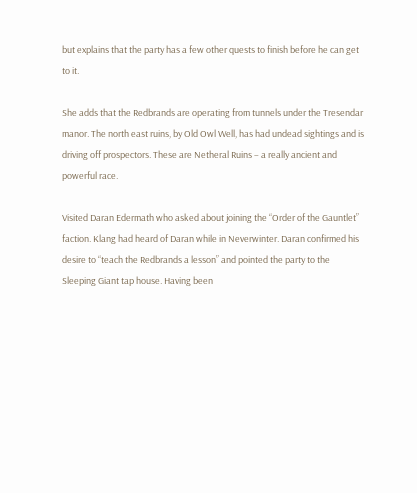but explains that the party has a few other quests to finish before he can get to it.

She adds that the Redbrands are operating from tunnels under the Tresendar manor. The north east ruins, by Old Owl Well, has had undead sightings and is driving off prospectors. These are Netheral Ruins – a really ancient and powerful race.

Visited Daran Edermath who asked about joining the “Order of the Gauntlet” faction. Klang had heard of Daran while in Neverwinter. Daran confirmed his desire to “teach the Redbrands a lesson” and pointed the party to the Sleeping Giant tap house. Having been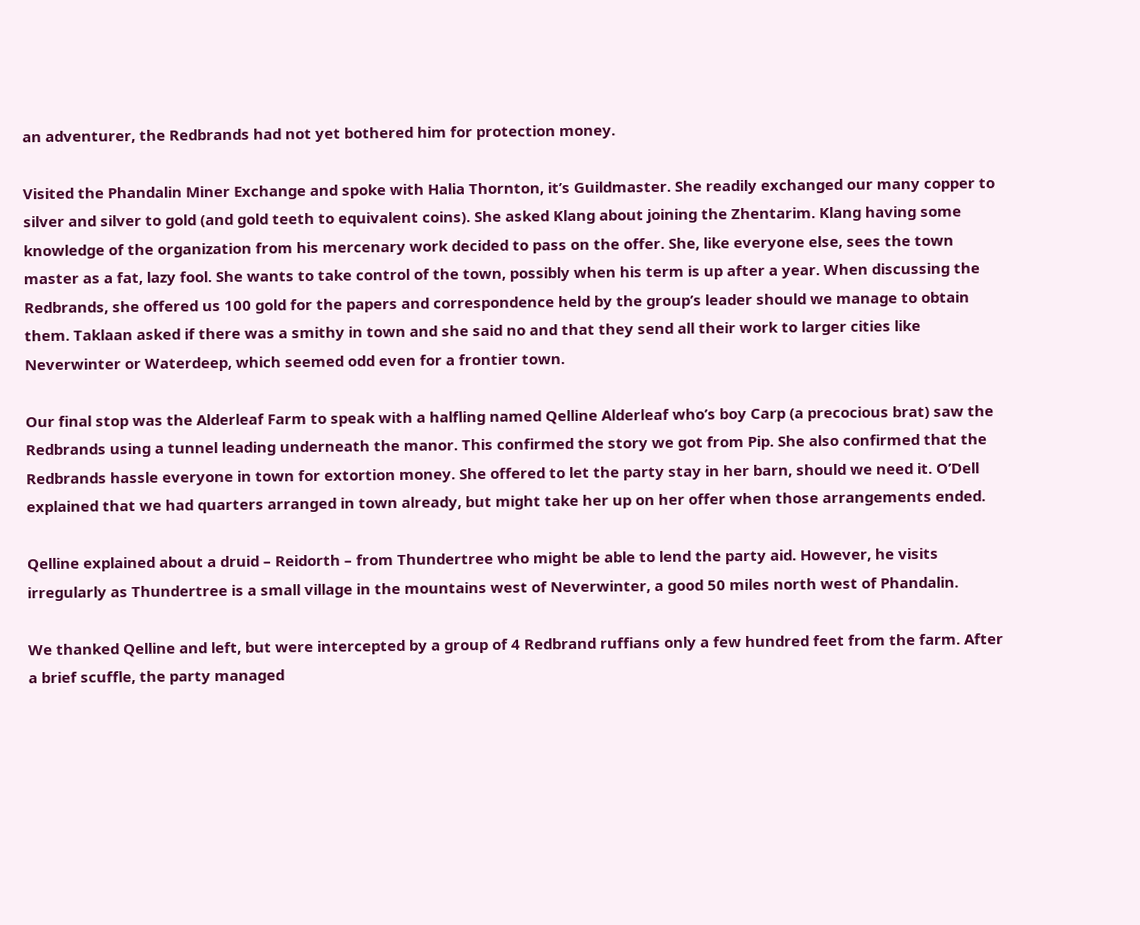an adventurer, the Redbrands had not yet bothered him for protection money.

Visited the Phandalin Miner Exchange and spoke with Halia Thornton, it’s Guildmaster. She readily exchanged our many copper to silver and silver to gold (and gold teeth to equivalent coins). She asked Klang about joining the Zhentarim. Klang having some knowledge of the organization from his mercenary work decided to pass on the offer. She, like everyone else, sees the town master as a fat, lazy fool. She wants to take control of the town, possibly when his term is up after a year. When discussing the Redbrands, she offered us 100 gold for the papers and correspondence held by the group’s leader should we manage to obtain them. Taklaan asked if there was a smithy in town and she said no and that they send all their work to larger cities like Neverwinter or Waterdeep, which seemed odd even for a frontier town.

Our final stop was the Alderleaf Farm to speak with a halfling named Qelline Alderleaf who’s boy Carp (a precocious brat) saw the Redbrands using a tunnel leading underneath the manor. This confirmed the story we got from Pip. She also confirmed that the Redbrands hassle everyone in town for extortion money. She offered to let the party stay in her barn, should we need it. O’Dell explained that we had quarters arranged in town already, but might take her up on her offer when those arrangements ended.

Qelline explained about a druid – Reidorth – from Thundertree who might be able to lend the party aid. However, he visits irregularly as Thundertree is a small village in the mountains west of Neverwinter, a good 50 miles north west of Phandalin.

We thanked Qelline and left, but were intercepted by a group of 4 Redbrand ruffians only a few hundred feet from the farm. After a brief scuffle, the party managed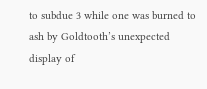to subdue 3 while one was burned to ash by Goldtooth’s unexpected display of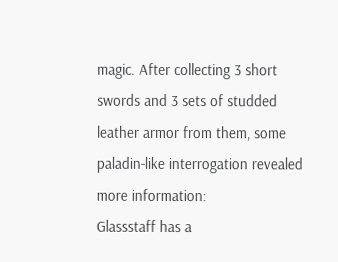magic. After collecting 3 short swords and 3 sets of studded leather armor from them, some paladin-like interrogation revealed more information:
Glassstaff has a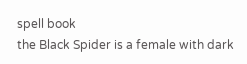spell book
the Black Spider is a female with dark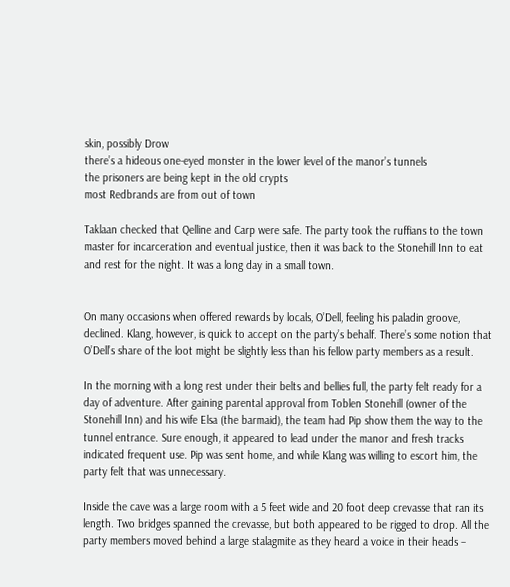skin, possibly Drow
there’s a hideous one-eyed monster in the lower level of the manor’s tunnels
the prisoners are being kept in the old crypts
most Redbrands are from out of town

Taklaan checked that Qelline and Carp were safe. The party took the ruffians to the town master for incarceration and eventual justice, then it was back to the Stonehill Inn to eat and rest for the night. It was a long day in a small town.


On many occasions when offered rewards by locals, O’Dell, feeling his paladin groove, declined. Klang, however, is quick to accept on the party’s behalf. There’s some notion that O’Dell’s share of the loot might be slightly less than his fellow party members as a result.

In the morning with a long rest under their belts and bellies full, the party felt ready for a day of adventure. After gaining parental approval from Toblen Stonehill (owner of the Stonehill Inn) and his wife Elsa (the barmaid), the team had Pip show them the way to the tunnel entrance. Sure enough, it appeared to lead under the manor and fresh tracks indicated frequent use. Pip was sent home, and while Klang was willing to escort him, the party felt that was unnecessary.

Inside the cave was a large room with a 5 feet wide and 20 foot deep crevasse that ran its length. Two bridges spanned the crevasse, but both appeared to be rigged to drop. All the party members moved behind a large stalagmite as they heard a voice in their heads –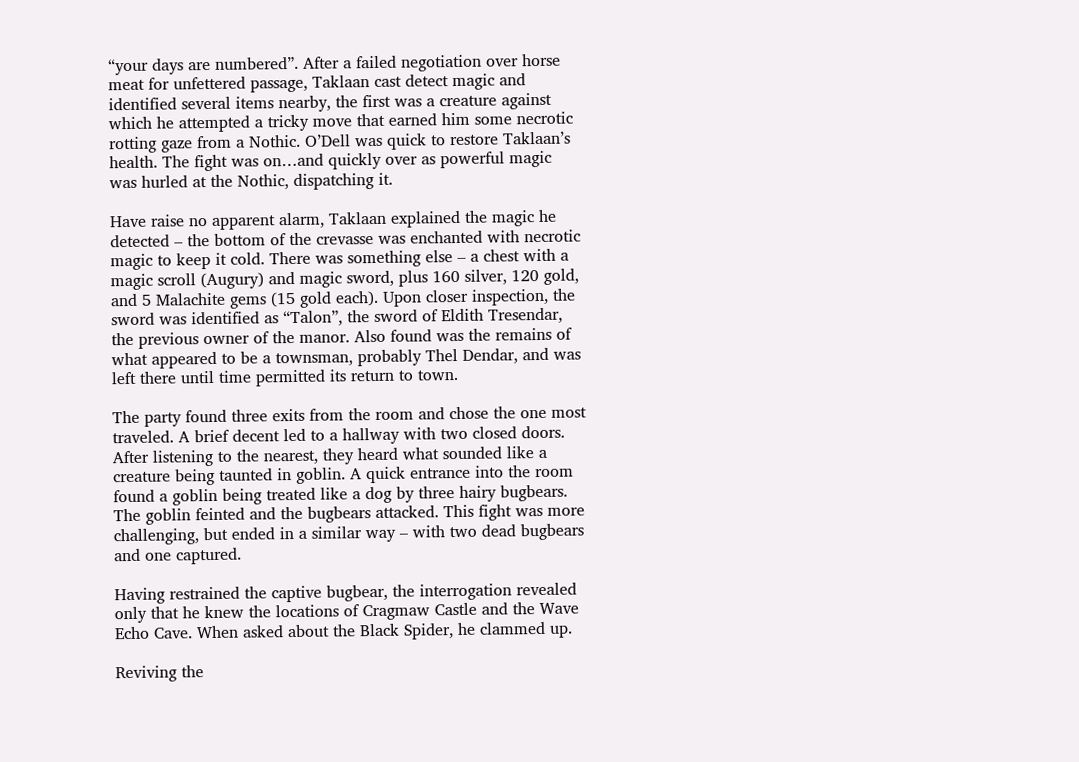“your days are numbered”. After a failed negotiation over horse meat for unfettered passage, Taklaan cast detect magic and identified several items nearby, the first was a creature against which he attempted a tricky move that earned him some necrotic rotting gaze from a Nothic. O’Dell was quick to restore Taklaan’s health. The fight was on…and quickly over as powerful magic was hurled at the Nothic, dispatching it.

Have raise no apparent alarm, Taklaan explained the magic he detected – the bottom of the crevasse was enchanted with necrotic magic to keep it cold. There was something else – a chest with a magic scroll (Augury) and magic sword, plus 160 silver, 120 gold, and 5 Malachite gems (15 gold each). Upon closer inspection, the sword was identified as “Talon”, the sword of Eldith Tresendar, the previous owner of the manor. Also found was the remains of what appeared to be a townsman, probably Thel Dendar, and was left there until time permitted its return to town.

The party found three exits from the room and chose the one most traveled. A brief decent led to a hallway with two closed doors. After listening to the nearest, they heard what sounded like a creature being taunted in goblin. A quick entrance into the room found a goblin being treated like a dog by three hairy bugbears. The goblin feinted and the bugbears attacked. This fight was more challenging, but ended in a similar way – with two dead bugbears and one captured.

Having restrained the captive bugbear, the interrogation revealed only that he knew the locations of Cragmaw Castle and the Wave Echo Cave. When asked about the Black Spider, he clammed up.

Reviving the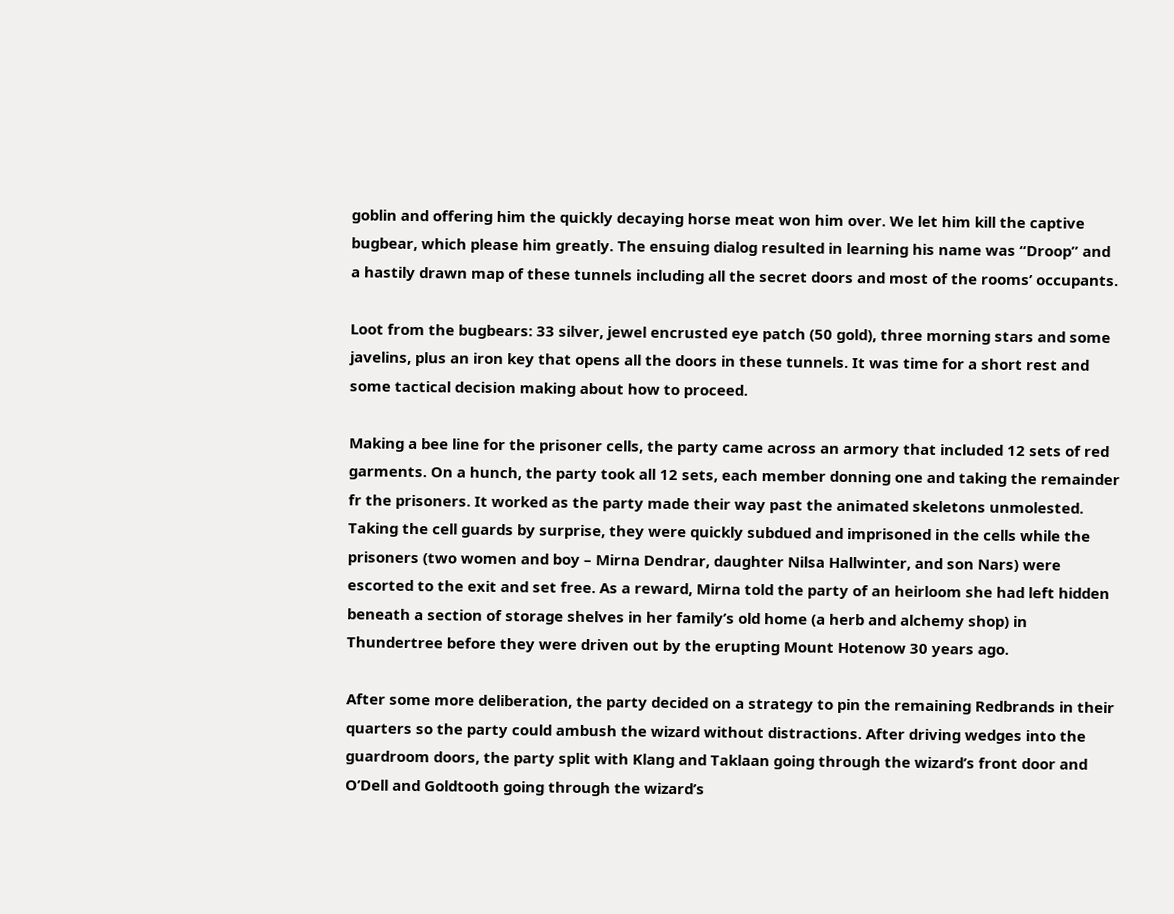goblin and offering him the quickly decaying horse meat won him over. We let him kill the captive bugbear, which please him greatly. The ensuing dialog resulted in learning his name was “Droop” and a hastily drawn map of these tunnels including all the secret doors and most of the rooms’ occupants.

Loot from the bugbears: 33 silver, jewel encrusted eye patch (50 gold), three morning stars and some javelins, plus an iron key that opens all the doors in these tunnels. It was time for a short rest and some tactical decision making about how to proceed.

Making a bee line for the prisoner cells, the party came across an armory that included 12 sets of red garments. On a hunch, the party took all 12 sets, each member donning one and taking the remainder fr the prisoners. It worked as the party made their way past the animated skeletons unmolested. Taking the cell guards by surprise, they were quickly subdued and imprisoned in the cells while the prisoners (two women and boy – Mirna Dendrar, daughter Nilsa Hallwinter, and son Nars) were escorted to the exit and set free. As a reward, Mirna told the party of an heirloom she had left hidden beneath a section of storage shelves in her family’s old home (a herb and alchemy shop) in Thundertree before they were driven out by the erupting Mount Hotenow 30 years ago.

After some more deliberation, the party decided on a strategy to pin the remaining Redbrands in their quarters so the party could ambush the wizard without distractions. After driving wedges into the guardroom doors, the party split with Klang and Taklaan going through the wizard’s front door and O’Dell and Goldtooth going through the wizard’s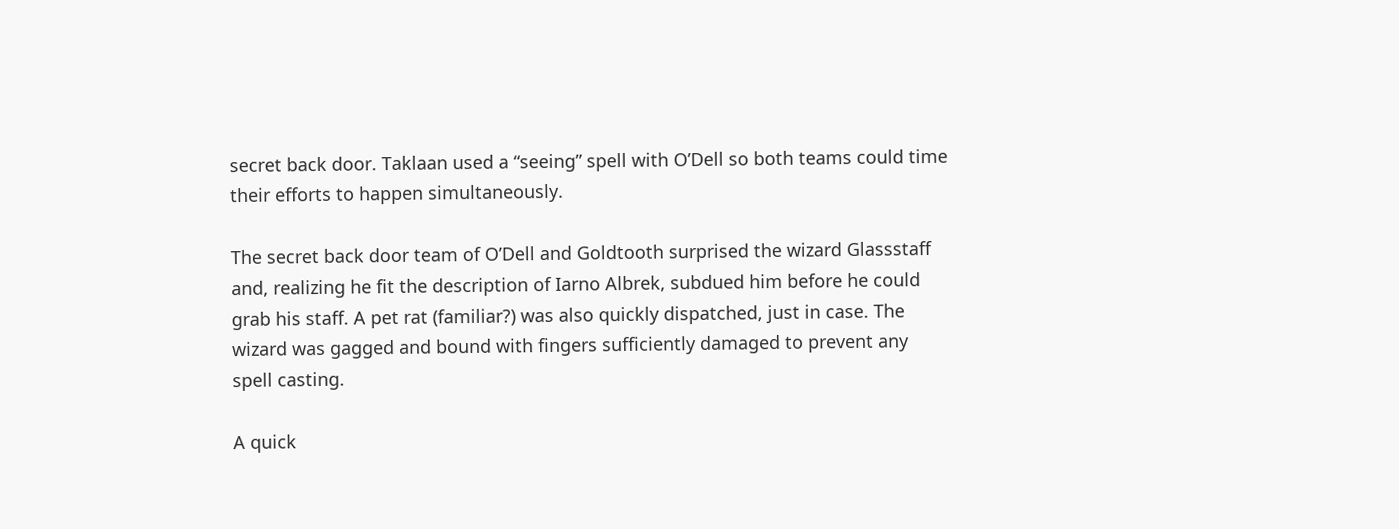secret back door. Taklaan used a “seeing” spell with O’Dell so both teams could time their efforts to happen simultaneously.

The secret back door team of O’Dell and Goldtooth surprised the wizard Glassstaff and, realizing he fit the description of Iarno Albrek, subdued him before he could grab his staff. A pet rat (familiar?) was also quickly dispatched, just in case. The wizard was gagged and bound with fingers sufficiently damaged to prevent any spell casting.

A quick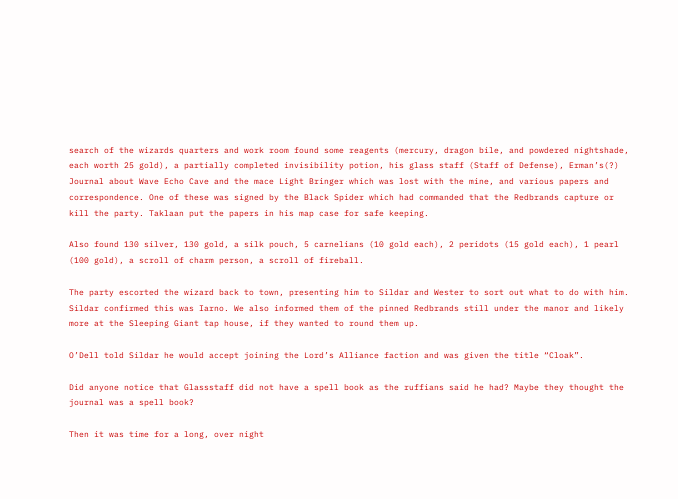search of the wizards quarters and work room found some reagents (mercury, dragon bile, and powdered nightshade, each worth 25 gold), a partially completed invisibility potion, his glass staff (Staff of Defense), Erman’s(?) Journal about Wave Echo Cave and the mace Light Bringer which was lost with the mine, and various papers and correspondence. One of these was signed by the Black Spider which had commanded that the Redbrands capture or kill the party. Taklaan put the papers in his map case for safe keeping.

Also found 130 silver, 130 gold, a silk pouch, 5 carnelians (10 gold each), 2 peridots (15 gold each), 1 pearl (100 gold), a scroll of charm person, a scroll of fireball.

The party escorted the wizard back to town, presenting him to Sildar and Wester to sort out what to do with him. Sildar confirmed this was Iarno. We also informed them of the pinned Redbrands still under the manor and likely more at the Sleeping Giant tap house, if they wanted to round them up.

O’Dell told Sildar he would accept joining the Lord’s Alliance faction and was given the title “Cloak”.

Did anyone notice that Glassstaff did not have a spell book as the ruffians said he had? Maybe they thought the journal was a spell book?

Then it was time for a long, over night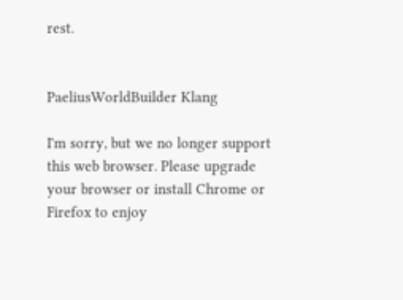rest.


PaeliusWorldBuilder Klang

I'm sorry, but we no longer support this web browser. Please upgrade your browser or install Chrome or Firefox to enjoy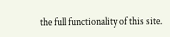the full functionality of this site.